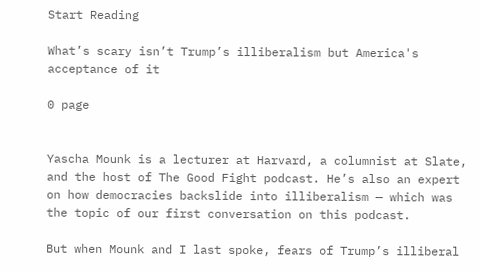Start Reading

What’s scary isn’t Trump’s illiberalism but America's acceptance of it

0 page


Yascha Mounk is a lecturer at Harvard, a columnist at Slate, and the host of The Good Fight podcast. He’s also an expert on how democracies backslide into illiberalism — which was the topic of our first conversation on this podcast.

But when Mounk and I last spoke, fears of Trump’s illiberal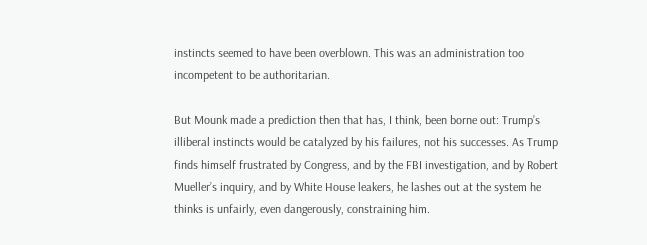instincts seemed to have been overblown. This was an administration too incompetent to be authoritarian.

But Mounk made a prediction then that has, I think, been borne out: Trump’s illiberal instincts would be catalyzed by his failures, not his successes. As Trump finds himself frustrated by Congress, and by the FBI investigation, and by Robert Mueller’s inquiry, and by White House leakers, he lashes out at the system he thinks is unfairly, even dangerously, constraining him.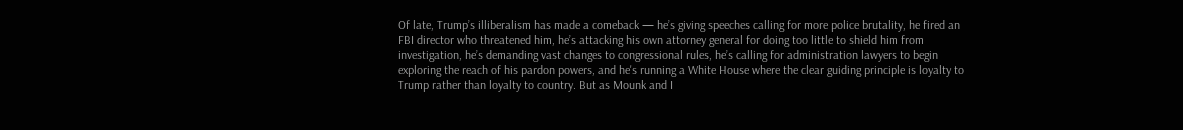Of late, Trump’s illiberalism has made a comeback — he’s giving speeches calling for more police brutality, he fired an FBI director who threatened him, he’s attacking his own attorney general for doing too little to shield him from investigation, he’s demanding vast changes to congressional rules, he’s calling for administration lawyers to begin exploring the reach of his pardon powers, and he's running a White House where the clear guiding principle is loyalty to Trump rather than loyalty to country. But as Mounk and I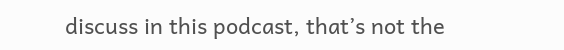discuss in this podcast, that’s not the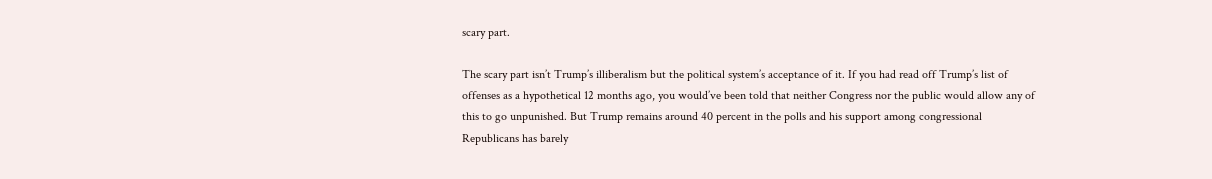scary part.

The scary part isn’t Trump’s illiberalism but the political system’s acceptance of it. If you had read off Trump’s list of offenses as a hypothetical 12 months ago, you would’ve been told that neither Congress nor the public would allow any of this to go unpunished. But Trump remains around 40 percent in the polls and his support among congressional Republicans has barely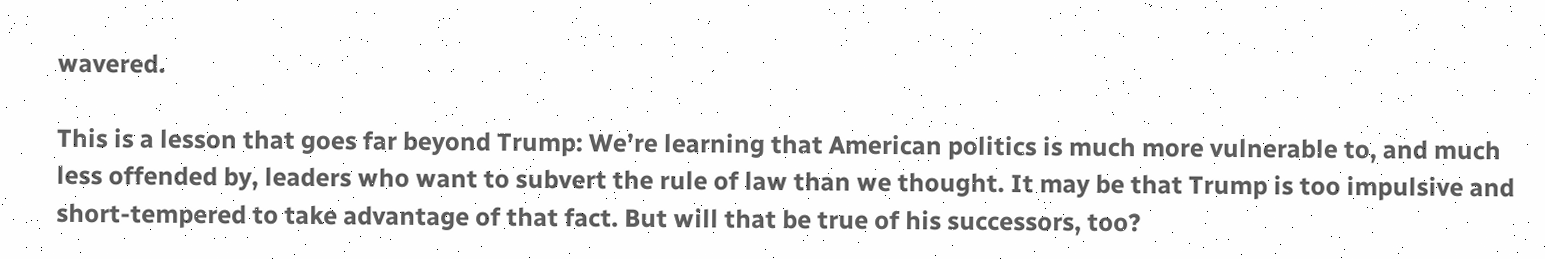wavered.

This is a lesson that goes far beyond Trump: We’re learning that American politics is much more vulnerable to, and much less offended by, leaders who want to subvert the rule of law than we thought. It may be that Trump is too impulsive and short-tempered to take advantage of that fact. But will that be true of his successors, too?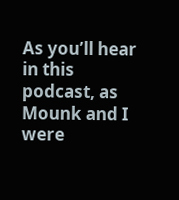As you’ll hear in this podcast, as Mounk and I were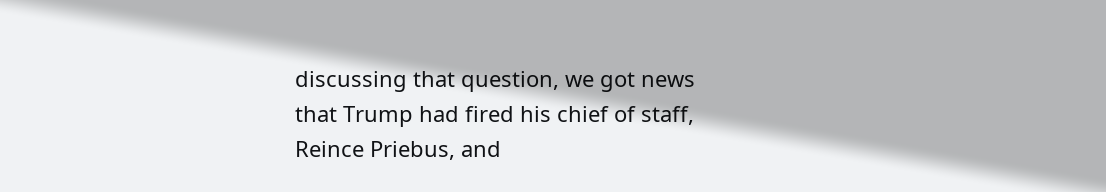discussing that question, we got news that Trump had fired his chief of staff, Reince Priebus, and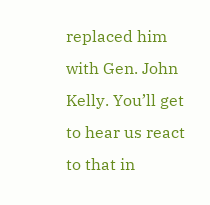replaced him with Gen. John Kelly. You’ll get to hear us react to that in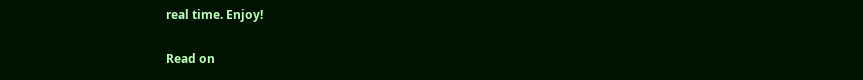real time. Enjoy!

Read on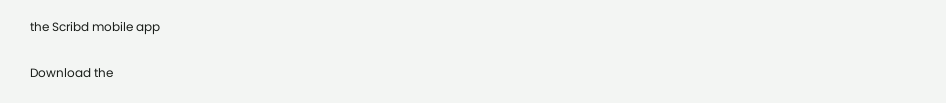the Scribd mobile app

Download the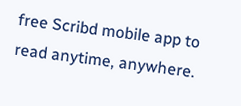free Scribd mobile app to read anytime, anywhere.